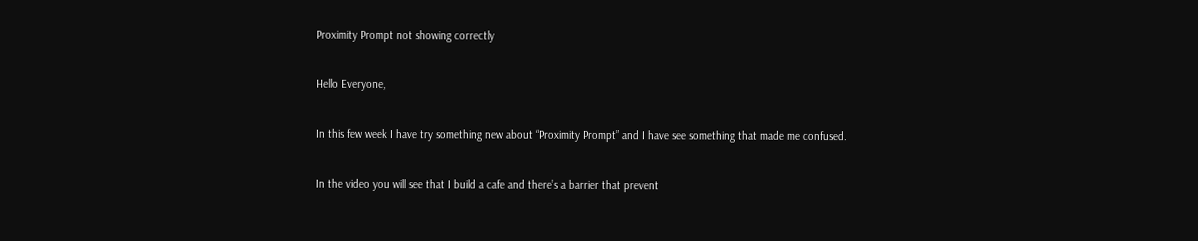Proximity Prompt not showing correctly

Hello Everyone,

In this few week I have try something new about “Proximity Prompt” and I have see something that made me confused.

In the video you will see that I build a cafe and there’s a barrier that prevent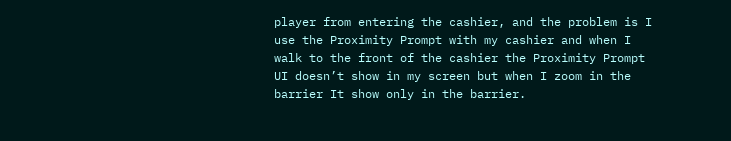player from entering the cashier, and the problem is I use the Proximity Prompt with my cashier and when I walk to the front of the cashier the Proximity Prompt UI doesn’t show in my screen but when I zoom in the barrier It show only in the barrier.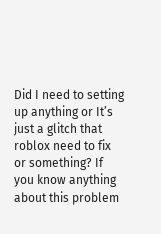Did I need to setting up anything or It’s just a glitch that roblox need to fix or something? If you know anything about this problem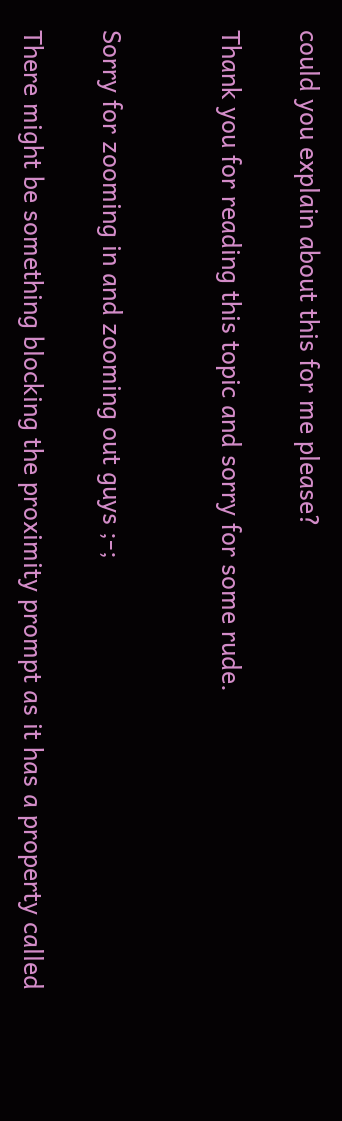could you explain about this for me please?

Thank you for reading this topic and sorry for some rude.


Sorry for zooming in and zooming out guys ;-;

There might be something blocking the proximity prompt as it has a property called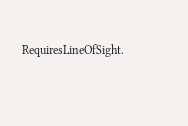RequiresLineOfSight.